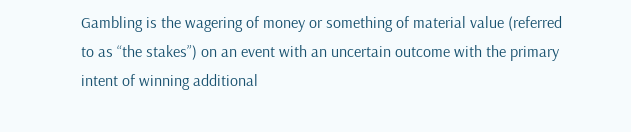Gambling is the wagering of money or something of material value (referred to as “the stakes”) on an event with an uncertain outcome with the primary intent of winning additional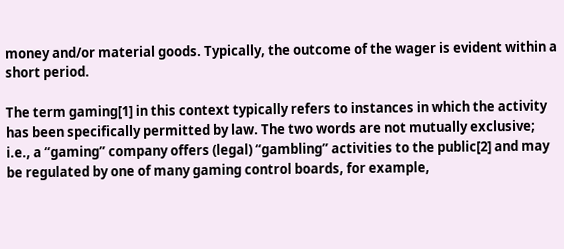money and/or material goods. Typically, the outcome of the wager is evident within a short period.

The term gaming[1] in this context typically refers to instances in which the activity has been specifically permitted by law. The two words are not mutually exclusive; i.e., a “gaming” company offers (legal) “gambling” activities to the public[2] and may be regulated by one of many gaming control boards, for example,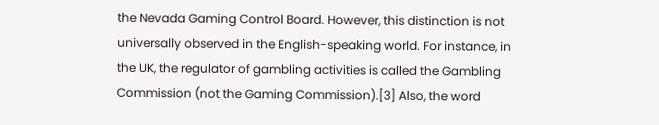the Nevada Gaming Control Board. However, this distinction is not universally observed in the English-speaking world. For instance, in the UK, the regulator of gambling activities is called the Gambling Commission (not the Gaming Commission).[3] Also, the word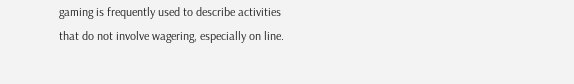gaming is frequently used to describe activities that do not involve wagering, especially on line.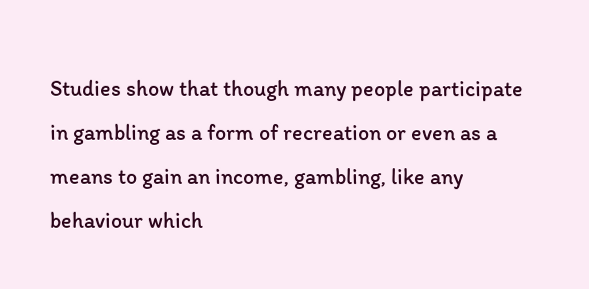Studies show that though many people participate in gambling as a form of recreation or even as a means to gain an income, gambling, like any behaviour which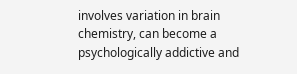involves variation in brain chemistry, can become a psychologically addictive and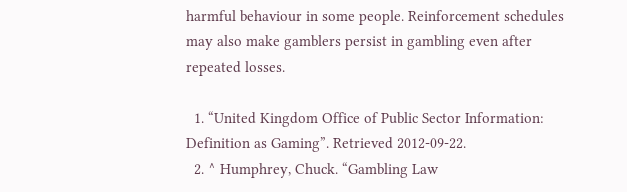harmful behaviour in some people. Reinforcement schedules may also make gamblers persist in gambling even after repeated losses.

  1. “United Kingdom Office of Public Sector Information: Definition as Gaming”. Retrieved 2012-09-22.
  2. ^ Humphrey, Chuck. “Gambling Law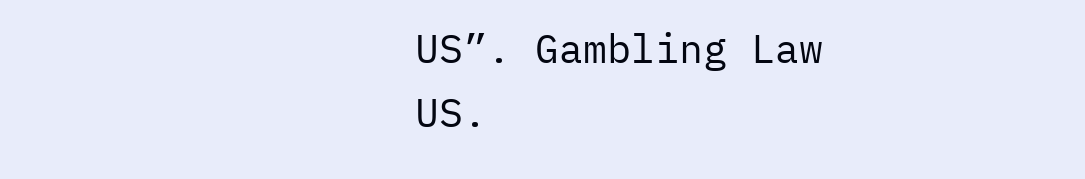US”. Gambling Law US.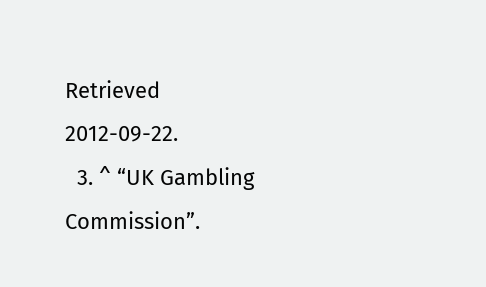Retrieved 2012-09-22.
  3. ^ “UK Gambling Commission”.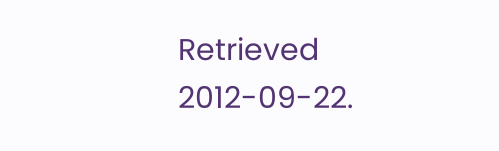Retrieved 2012-09-22.